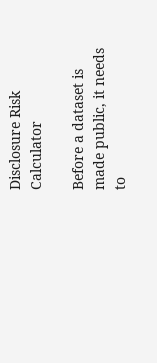Disclosure Risk Calculator

Before a dataset is made public, it needs to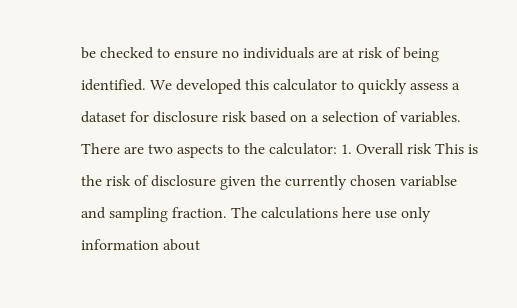be checked to ensure no individuals are at risk of being identified. We developed this calculator to quickly assess a dataset for disclosure risk based on a selection of variables. There are two aspects to the calculator: 1. Overall risk This is the risk of disclosure given the currently chosen variablse and sampling fraction. The calculations here use only information about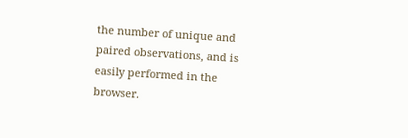the number of unique and paired observations, and is easily performed in the browser.